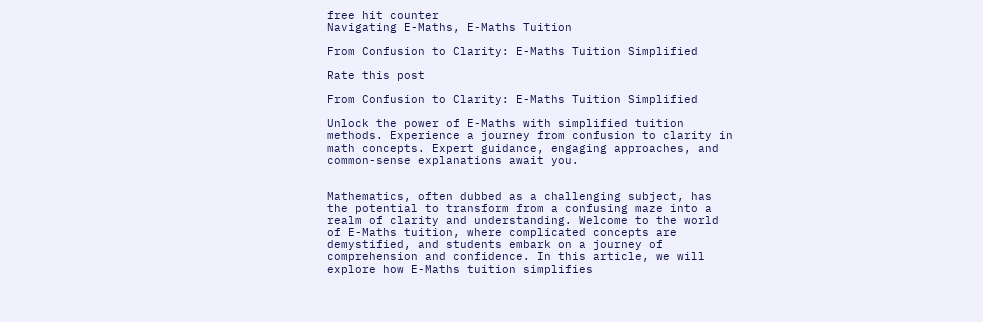free hit counter
Navigating E-Maths, E-Maths Tuition

From Confusion to Clarity: E-Maths Tuition Simplified

Rate this post

From Confusion to Clarity: E-Maths Tuition Simplified

Unlock the power of E-Maths with simplified tuition methods. Experience a journey from confusion to clarity in math concepts. Expert guidance, engaging approaches, and common-sense explanations await you.


Mathematics, often dubbed as a challenging subject, has the potential to transform from a confusing maze into a realm of clarity and understanding. Welcome to the world of E-Maths tuition, where complicated concepts are demystified, and students embark on a journey of comprehension and confidence. In this article, we will explore how E-Maths tuition simplifies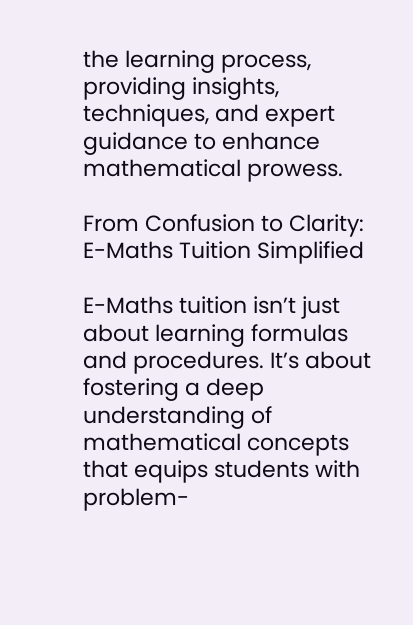the learning process, providing insights, techniques, and expert guidance to enhance mathematical prowess.

From Confusion to Clarity: E-Maths Tuition Simplified

E-Maths tuition isn’t just about learning formulas and procedures. It’s about fostering a deep understanding of mathematical concepts that equips students with problem-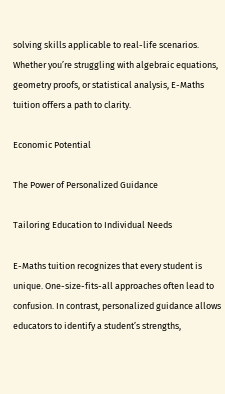solving skills applicable to real-life scenarios. Whether you’re struggling with algebraic equations, geometry proofs, or statistical analysis, E-Maths tuition offers a path to clarity.

Economic Potential

The Power of Personalized Guidance

Tailoring Education to Individual Needs

E-Maths tuition recognizes that every student is unique. One-size-fits-all approaches often lead to confusion. In contrast, personalized guidance allows educators to identify a student’s strengths,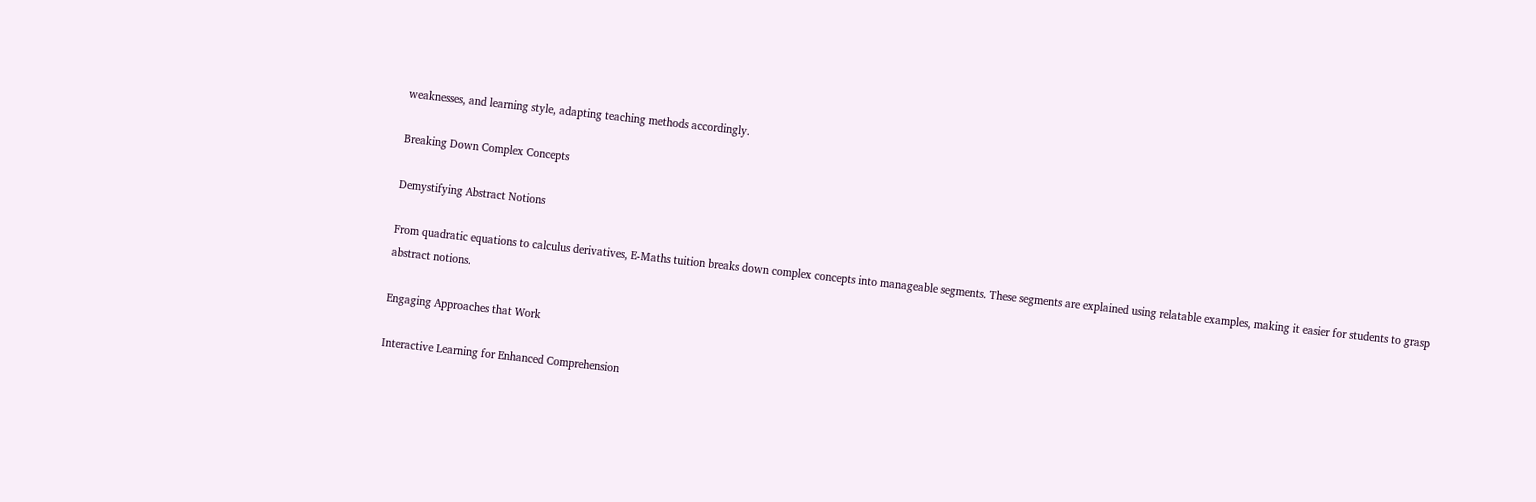weaknesses, and learning style, adapting teaching methods accordingly.

Breaking Down Complex Concepts

Demystifying Abstract Notions

From quadratic equations to calculus derivatives, E-Maths tuition breaks down complex concepts into manageable segments. These segments are explained using relatable examples, making it easier for students to grasp abstract notions.

Engaging Approaches that Work

Interactive Learning for Enhanced Comprehension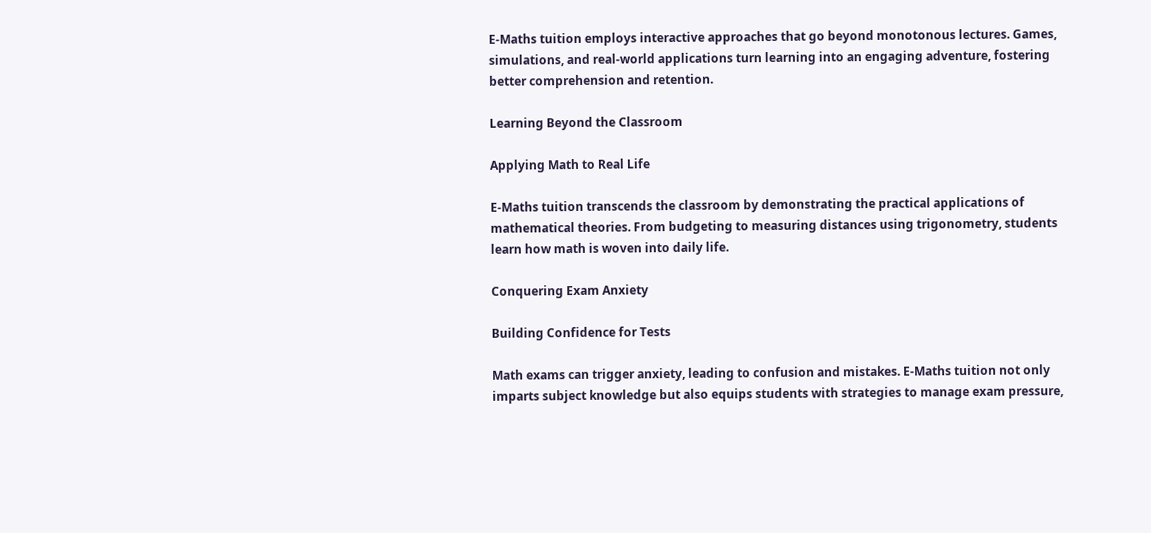E-Maths tuition employs interactive approaches that go beyond monotonous lectures. Games, simulations, and real-world applications turn learning into an engaging adventure, fostering better comprehension and retention.

Learning Beyond the Classroom

Applying Math to Real Life

E-Maths tuition transcends the classroom by demonstrating the practical applications of mathematical theories. From budgeting to measuring distances using trigonometry, students learn how math is woven into daily life.

Conquering Exam Anxiety

Building Confidence for Tests

Math exams can trigger anxiety, leading to confusion and mistakes. E-Maths tuition not only imparts subject knowledge but also equips students with strategies to manage exam pressure,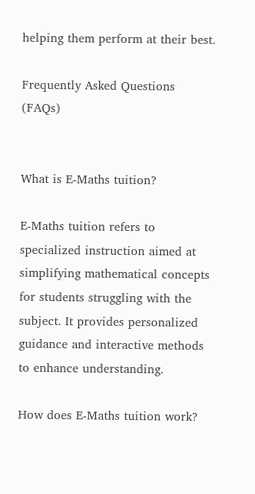helping them perform at their best.

Frequently Asked Questions (FAQs)


What is E-Maths tuition?

E-Maths tuition refers to specialized instruction aimed at simplifying mathematical concepts for students struggling with the subject. It provides personalized guidance and interactive methods to enhance understanding.

How does E-Maths tuition work?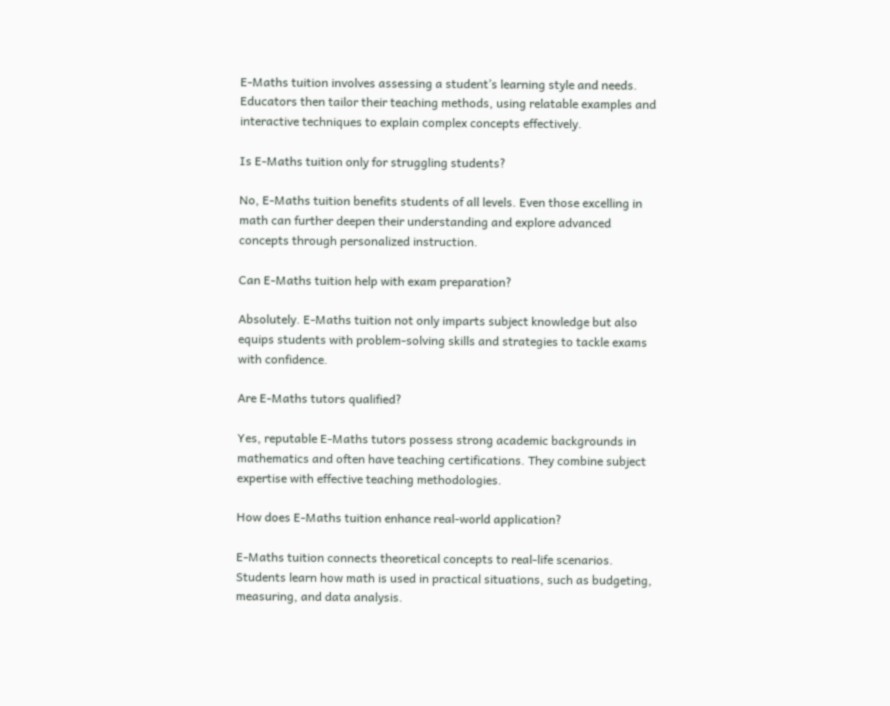E-Maths tuition involves assessing a student’s learning style and needs. Educators then tailor their teaching methods, using relatable examples and interactive techniques to explain complex concepts effectively.

Is E-Maths tuition only for struggling students?

No, E-Maths tuition benefits students of all levels. Even those excelling in math can further deepen their understanding and explore advanced concepts through personalized instruction.

Can E-Maths tuition help with exam preparation?

Absolutely. E-Maths tuition not only imparts subject knowledge but also equips students with problem-solving skills and strategies to tackle exams with confidence.

Are E-Maths tutors qualified?

Yes, reputable E-Maths tutors possess strong academic backgrounds in mathematics and often have teaching certifications. They combine subject expertise with effective teaching methodologies.

How does E-Maths tuition enhance real-world application?

E-Maths tuition connects theoretical concepts to real-life scenarios. Students learn how math is used in practical situations, such as budgeting, measuring, and data analysis.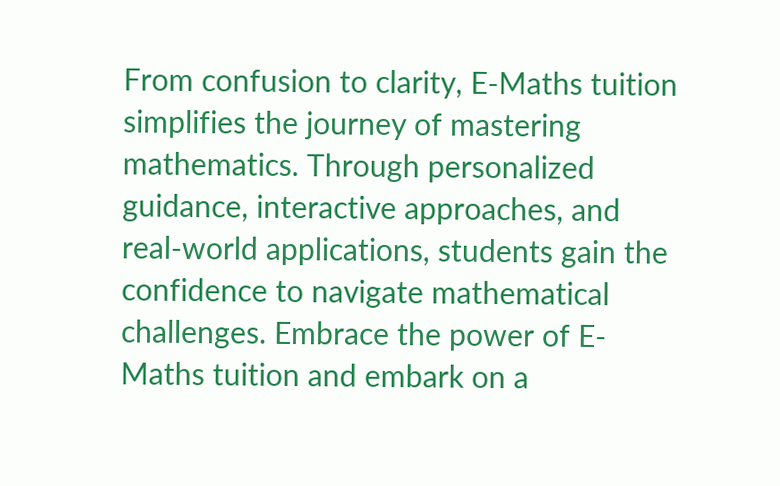From confusion to clarity, E-Maths tuition simplifies the journey of mastering mathematics. Through personalized guidance, interactive approaches, and real-world applications, students gain the confidence to navigate mathematical challenges. Embrace the power of E-Maths tuition and embark on a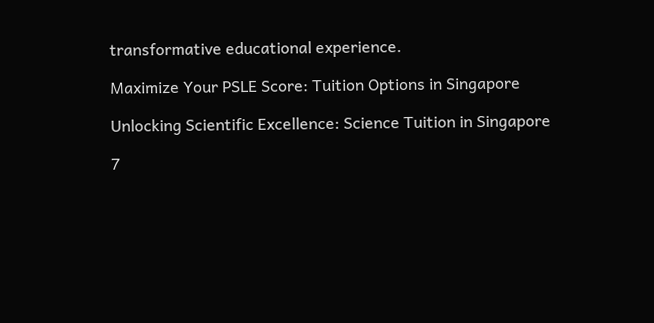transformative educational experience.

Maximize Your PSLE Score: Tuition Options in Singapore

Unlocking Scientific Excellence: Science Tuition in Singapore

7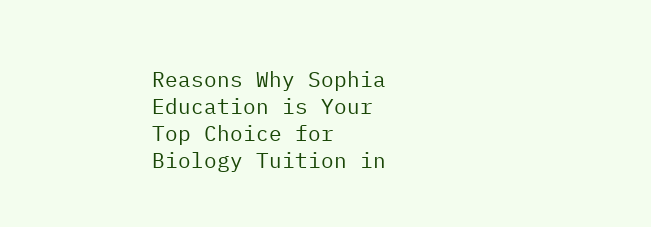Reasons Why Sophia Education is Your Top Choice for Biology Tuition in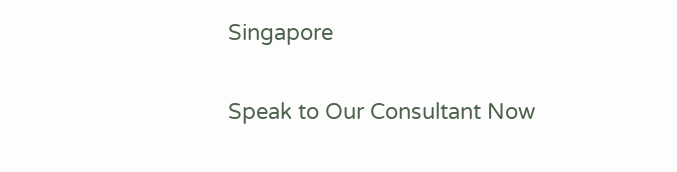Singapore

Speak to Our Consultant Now